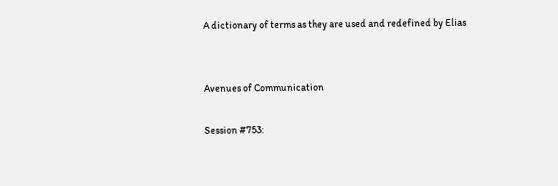A dictionary of terms as they are used and redefined by Elias


Avenues of Communication

Session #753: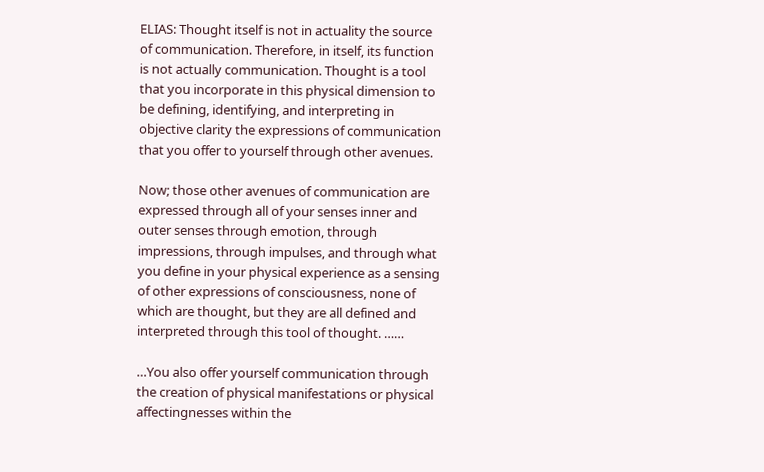ELIAS: Thought itself is not in actuality the source of communication. Therefore, in itself, its function is not actually communication. Thought is a tool that you incorporate in this physical dimension to be defining, identifying, and interpreting in objective clarity the expressions of communication that you offer to yourself through other avenues.

Now; those other avenues of communication are expressed through all of your senses inner and outer senses through emotion, through impressions, through impulses, and through what you define in your physical experience as a sensing of other expressions of consciousness, none of which are thought, but they are all defined and interpreted through this tool of thought. ……

…You also offer yourself communication through the creation of physical manifestations or physical affectingnesses within the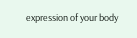expression of your body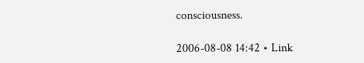consciousness.

2006-08-08 14:42 • Link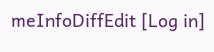meInfoDiffEdit [Log in]